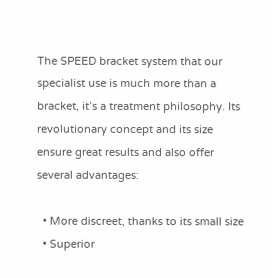The SPEED bracket system that our specialist use is much more than a bracket, it’s a treatment philosophy. Its revolutionary concept and its size ensure great results and also offer several advantages:

  • More discreet, thanks to its small size
  • Superior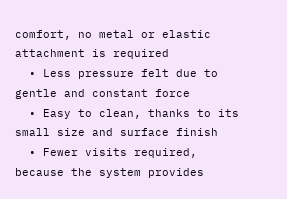comfort, no metal or elastic attachment is required
  • Less pressure felt due to gentle and constant force
  • Easy to clean, thanks to its small size and surface finish
  • Fewer visits required, because the system provides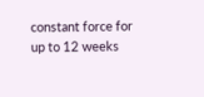constant force for up to 12 weeks